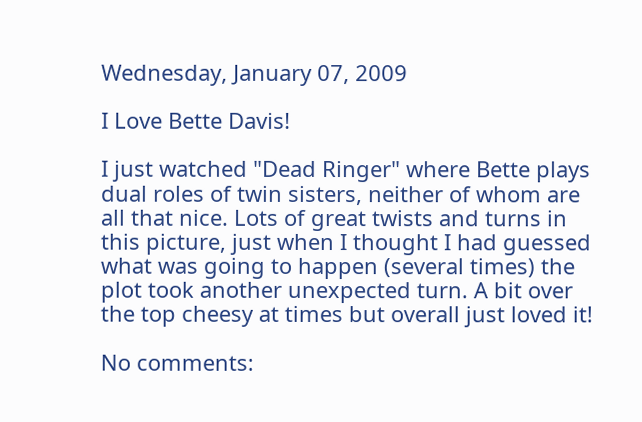Wednesday, January 07, 2009

I Love Bette Davis!

I just watched "Dead Ringer" where Bette plays dual roles of twin sisters, neither of whom are all that nice. Lots of great twists and turns in this picture, just when I thought I had guessed what was going to happen (several times) the plot took another unexpected turn. A bit over the top cheesy at times but overall just loved it!

No comments: